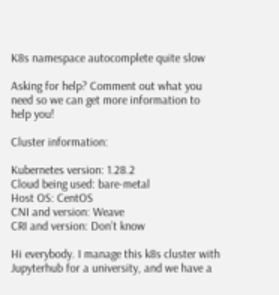K8s namespace autocomplete quite slow

Asking for help? Comment out what you need so we can get more information to help you!

Cluster information:

Kubernetes version: 1.28.2
Cloud being used: bare-metal
Host OS: CentOS
CNI and version: Weave
CRI and version: Don’t know

Hi everybody. I manage this k8s cluster with Jupyterhub for a university, and we have a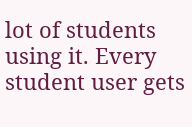lot of students using it. Every student user gets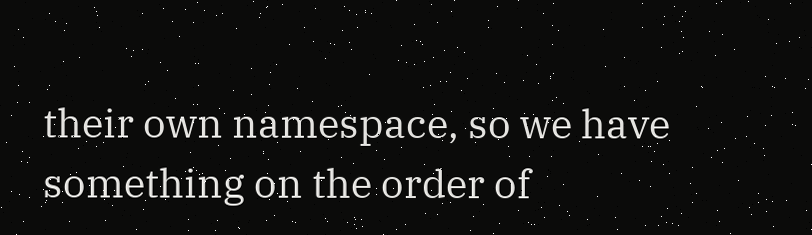their own namespace, so we have something on the order of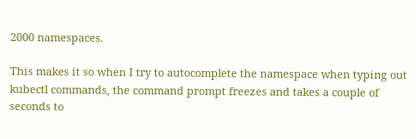2000 namespaces.

This makes it so when I try to autocomplete the namespace when typing out kubectl commands, the command prompt freezes and takes a couple of seconds to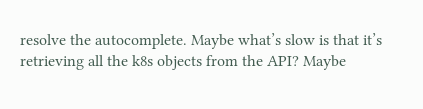resolve the autocomplete. Maybe what’s slow is that it’s retrieving all the k8s objects from the API? Maybe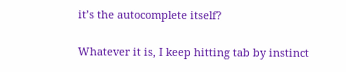it’s the autocomplete itself?

Whatever it is, I keep hitting tab by instinct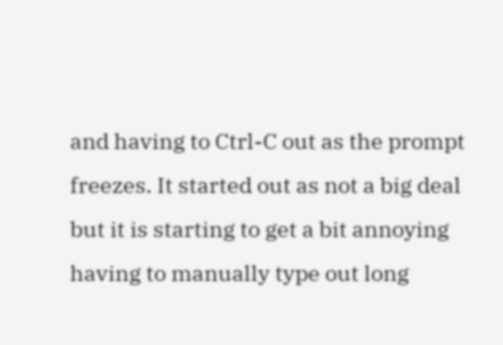and having to Ctrl-C out as the prompt freezes. It started out as not a big deal but it is starting to get a bit annoying having to manually type out long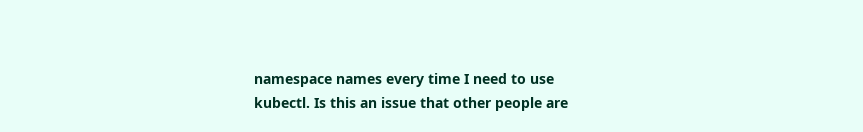namespace names every time I need to use kubectl. Is this an issue that other people are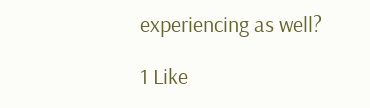experiencing as well?

1 Like